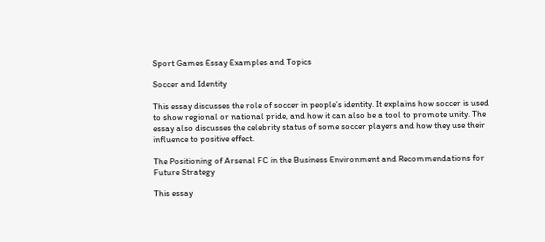Sport Games Essay Examples and Topics

Soccer and Identity

This essay discusses the role of soccer in people’s identity. It explains how soccer is used to show regional or national pride, and how it can also be a tool to promote unity. The essay also discusses the celebrity status of some soccer players and how they use their influence to positive effect.

The Positioning of Arsenal FC in the Business Environment and Recommendations for Future Strategy

This essay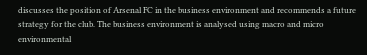discusses the position of Arsenal FC in the business environment and recommends a future strategy for the club. The business environment is analysed using macro and micro environmental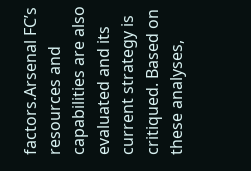factors.Arsenal FC’s resources and capabilities are also evaluated and its current strategy is critiqued. Based on these analyses,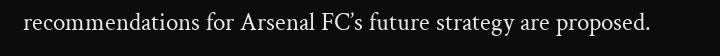recommendations for Arsenal FC’s future strategy are proposed.